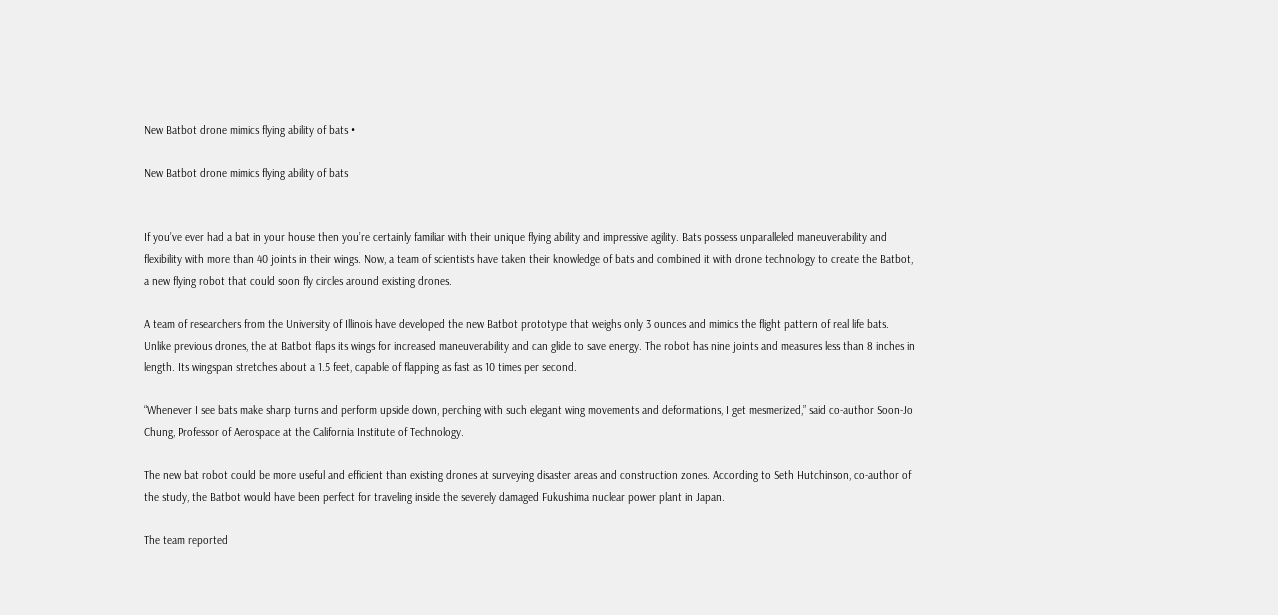New Batbot drone mimics flying ability of bats •

New Batbot drone mimics flying ability of bats


If you’ve ever had a bat in your house then you’re certainly familiar with their unique flying ability and impressive agility. Bats possess unparalleled maneuverability and flexibility with more than 40 joints in their wings. Now, a team of scientists have taken their knowledge of bats and combined it with drone technology to create the Batbot, a new flying robot that could soon fly circles around existing drones.

A team of researchers from the University of Illinois have developed the new Batbot prototype that weighs only 3 ounces and mimics the flight pattern of real life bats. Unlike previous drones, the at Batbot flaps its wings for increased maneuverability and can glide to save energy. The robot has nine joints and measures less than 8 inches in length. Its wingspan stretches about a 1.5 feet, capable of flapping as fast as 10 times per second.

“Whenever I see bats make sharp turns and perform upside down, perching with such elegant wing movements and deformations, I get mesmerized,” said co-author Soon-Jo Chung, Professor of Aerospace at the California Institute of Technology.

The new bat robot could be more useful and efficient than existing drones at surveying disaster areas and construction zones. According to Seth Hutchinson, co-author of the study, the Batbot would have been perfect for traveling inside the severely damaged Fukushima nuclear power plant in Japan.

The team reported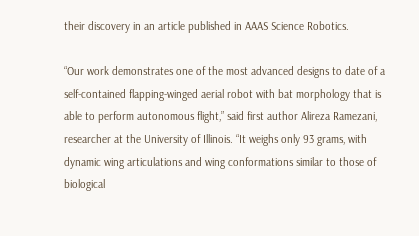their discovery in an article published in AAAS Science Robotics.

“Our work demonstrates one of the most advanced designs to date of a self-contained flapping-winged aerial robot with bat morphology that is able to perform autonomous flight,” said first author Alireza Ramezani, researcher at the University of Illinois. “It weighs only 93 grams, with dynamic wing articulations and wing conformations similar to those of biological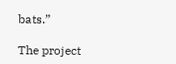bats.”

The project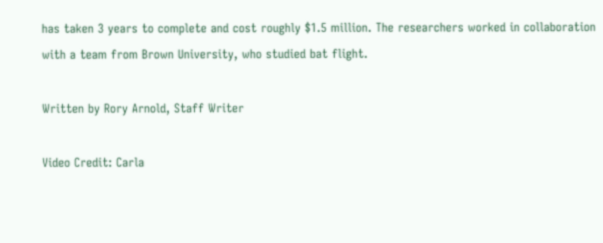has taken 3 years to complete and cost roughly $1.5 million. The researchers worked in collaboration with a team from Brown University, who studied bat flight.

Written by Rory Arnold, Staff Writer

Video Credit: Carla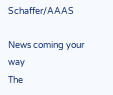Schaffer/AAAS

News coming your way
The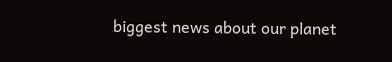biggest news about our planet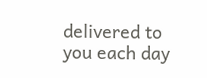delivered to you each day